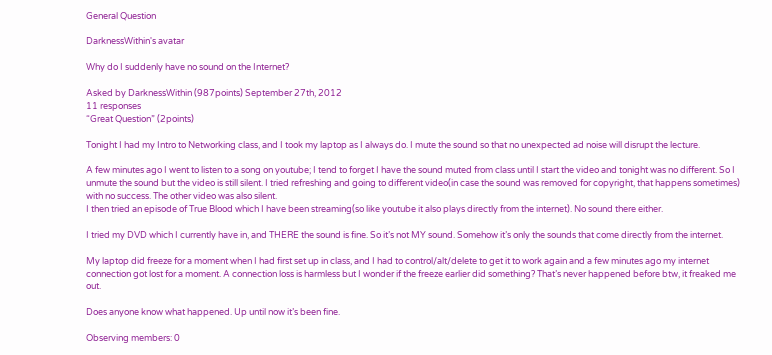General Question

DarknessWithin's avatar

Why do I suddenly have no sound on the Internet?

Asked by DarknessWithin (987points) September 27th, 2012
11 responses
“Great Question” (2points)

Tonight I had my Intro to Networking class, and I took my laptop as I always do. I mute the sound so that no unexpected ad noise will disrupt the lecture.

A few minutes ago I went to listen to a song on youtube; I tend to forget I have the sound muted from class until I start the video and tonight was no different. So I unmute the sound but the video is still silent. I tried refreshing and going to different video(in case the sound was removed for copyright, that happens sometimes) with no success. The other video was also silent.
I then tried an episode of True Blood which I have been streaming(so like youtube it also plays directly from the internet). No sound there either.

I tried my DVD which I currently have in, and THERE the sound is fine. So it’s not MY sound. Somehow it’s only the sounds that come directly from the internet.

My laptop did freeze for a moment when I had first set up in class, and I had to control/alt/delete to get it to work again and a few minutes ago my internet connection got lost for a moment. A connection loss is harmless but I wonder if the freeze earlier did something? That’s never happened before btw, it freaked me out.

Does anyone know what happened. Up until now it’s been fine.

Observing members: 0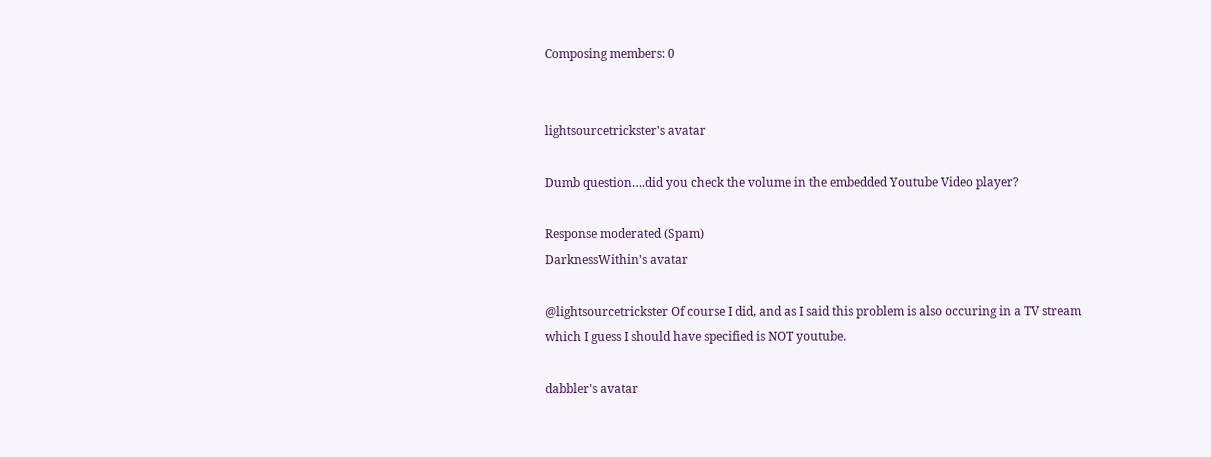Composing members: 0


lightsourcetrickster's avatar

Dumb question….did you check the volume in the embedded Youtube Video player?

Response moderated (Spam)
DarknessWithin's avatar

@lightsourcetrickster Of course I did, and as I said this problem is also occuring in a TV stream which I guess I should have specified is NOT youtube.

dabbler's avatar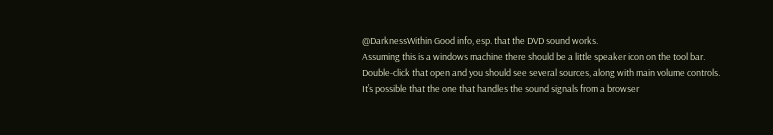@DarknessWithin Good info, esp. that the DVD sound works.
Assuming this is a windows machine there should be a little speaker icon on the tool bar.
Double-click that open and you should see several sources, along with main volume controls.
It’s possible that the one that handles the sound signals from a browser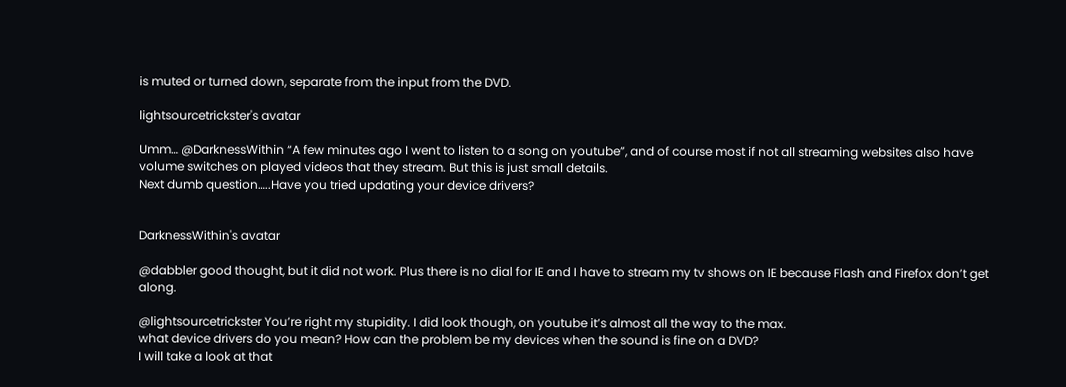is muted or turned down, separate from the input from the DVD.

lightsourcetrickster's avatar

Umm… @DarknessWithin “A few minutes ago I went to listen to a song on youtube”, and of course most if not all streaming websites also have volume switches on played videos that they stream. But this is just small details.
Next dumb question…..Have you tried updating your device drivers?


DarknessWithin's avatar

@dabbler good thought, but it did not work. Plus there is no dial for IE and I have to stream my tv shows on IE because Flash and Firefox don’t get along.

@lightsourcetrickster You’re right my stupidity. I did look though, on youtube it’s almost all the way to the max.
what device drivers do you mean? How can the problem be my devices when the sound is fine on a DVD?
I will take a look at that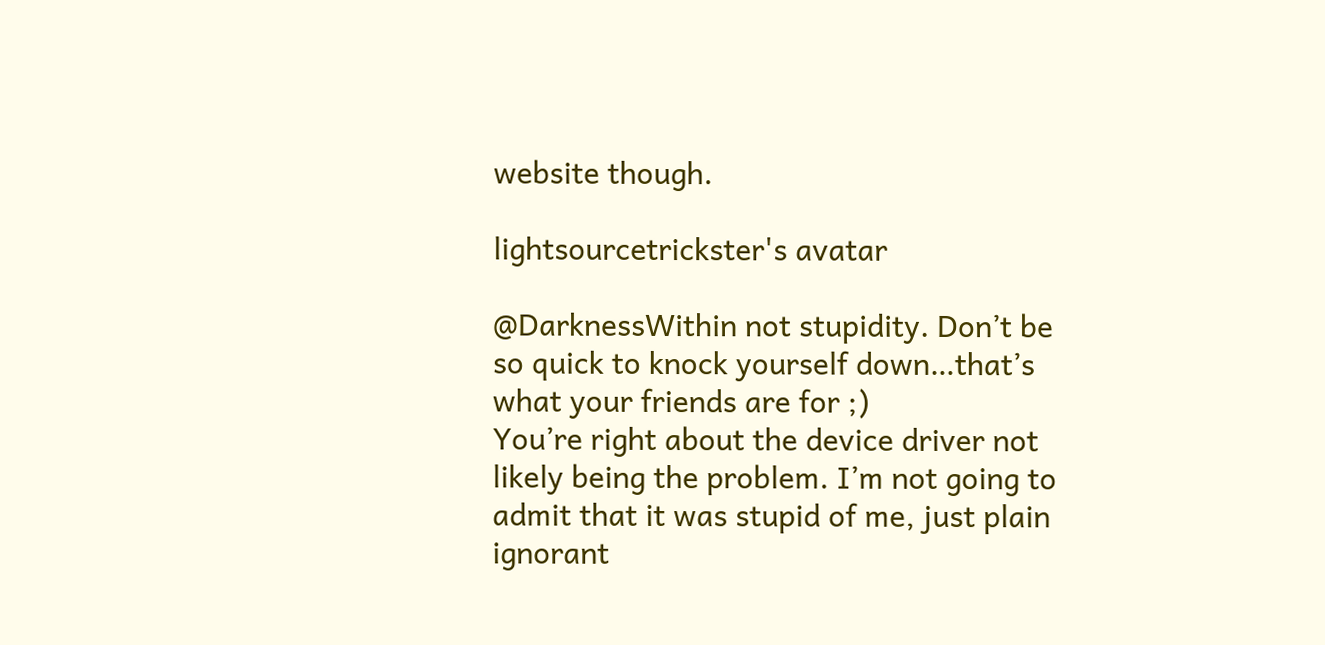website though.

lightsourcetrickster's avatar

@DarknessWithin not stupidity. Don’t be so quick to knock yourself down…that’s what your friends are for ;)
You’re right about the device driver not likely being the problem. I’m not going to admit that it was stupid of me, just plain ignorant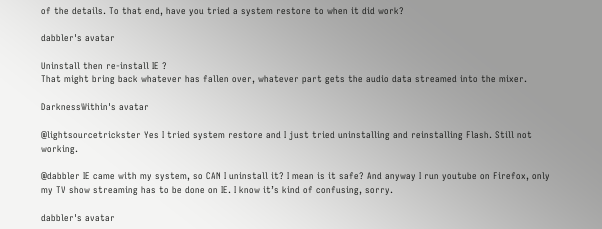of the details. To that end, have you tried a system restore to when it did work?

dabbler's avatar

Uninstall then re-install IE ?
That might bring back whatever has fallen over, whatever part gets the audio data streamed into the mixer.

DarknessWithin's avatar

@lightsourcetrickster Yes I tried system restore and I just tried uninstalling and reinstalling Flash. Still not working.

@dabbler IE came with my system, so CAN I uninstall it? I mean is it safe? And anyway I run youtube on Firefox, only my TV show streaming has to be done on IE. I know it’s kind of confusing, sorry.

dabbler's avatar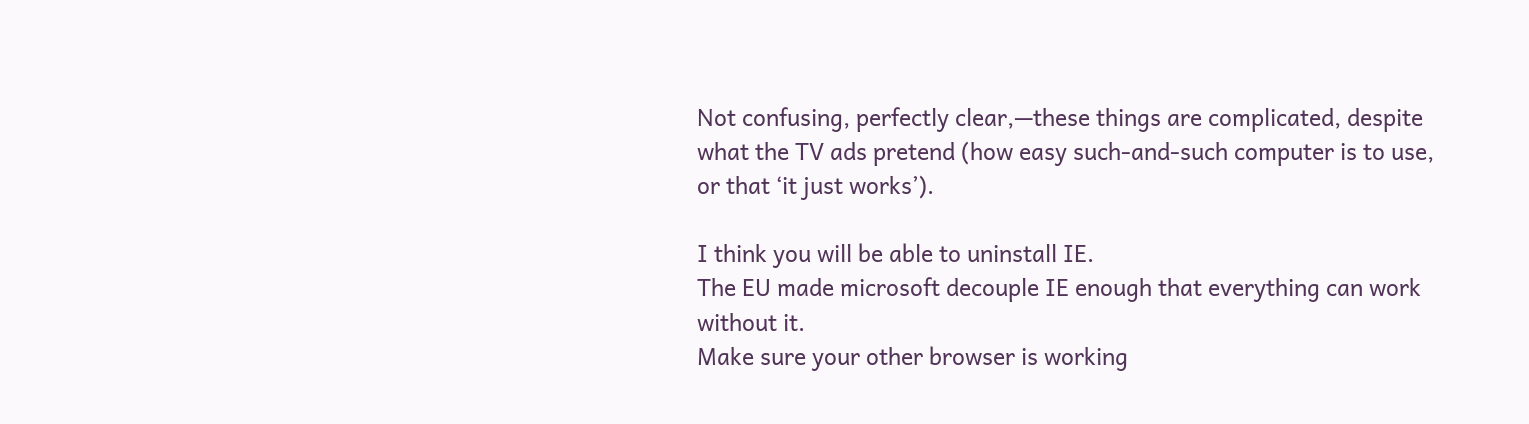Not confusing, perfectly clear,—these things are complicated, despite what the TV ads pretend (how easy such-and-such computer is to use, or that ‘it just works’).

I think you will be able to uninstall IE.
The EU made microsoft decouple IE enough that everything can work without it.
Make sure your other browser is working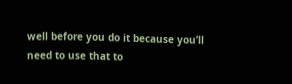well before you do it because you’ll need to use that to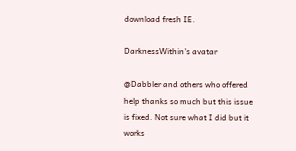download fresh IE.

DarknessWithin's avatar

@Dabbler and others who offered help thanks so much but this issue is fixed. Not sure what I did but it works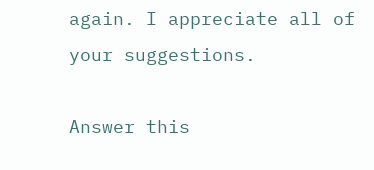again. I appreciate all of your suggestions.

Answer this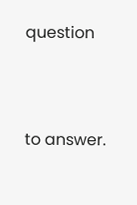question




to answer.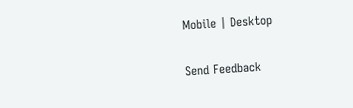Mobile | Desktop

Send Feedback